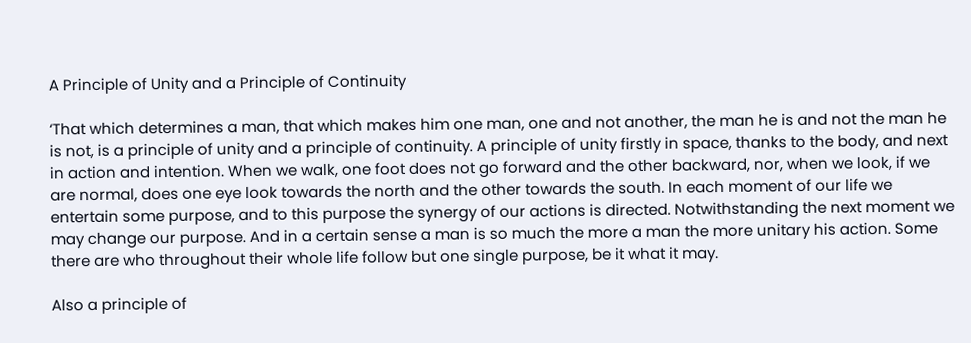A Principle of Unity and a Principle of Continuity

‘That which determines a man, that which makes him one man, one and not another, the man he is and not the man he is not, is a principle of unity and a principle of continuity. A principle of unity firstly in space, thanks to the body, and next in action and intention. When we walk, one foot does not go forward and the other backward, nor, when we look, if we are normal, does one eye look towards the north and the other towards the south. In each moment of our life we entertain some purpose, and to this purpose the synergy of our actions is directed. Notwithstanding the next moment we may change our purpose. And in a certain sense a man is so much the more a man the more unitary his action. Some there are who throughout their whole life follow but one single purpose, be it what it may.

Also a principle of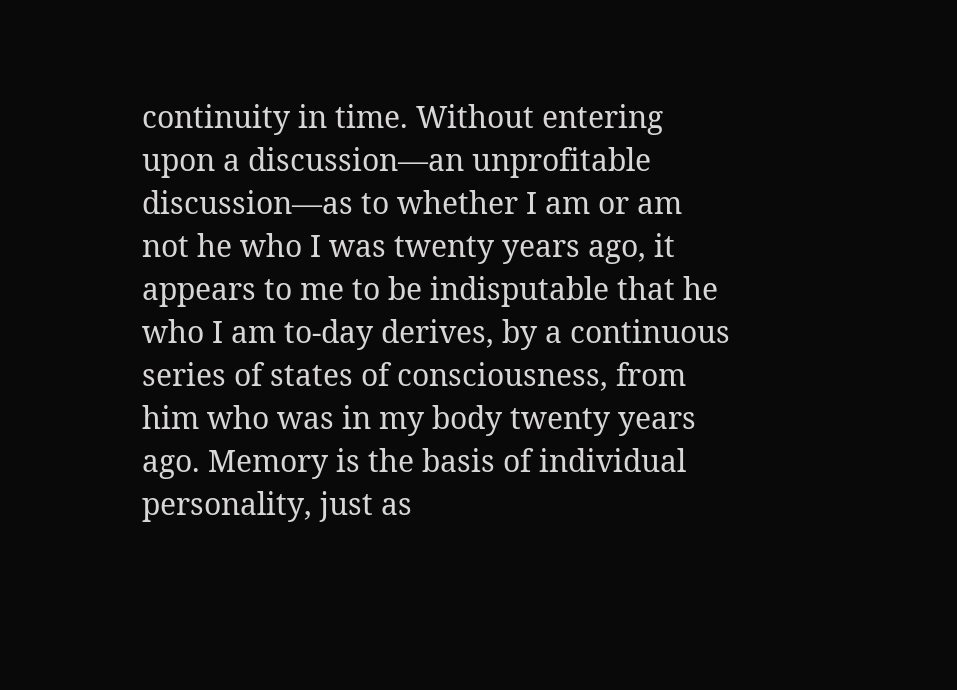continuity in time. Without entering upon a discussion—an unprofitable discussion—as to whether I am or am not he who I was twenty years ago, it appears to me to be indisputable that he who I am to-day derives, by a continuous series of states of consciousness, from him who was in my body twenty years ago. Memory is the basis of individual personality, just as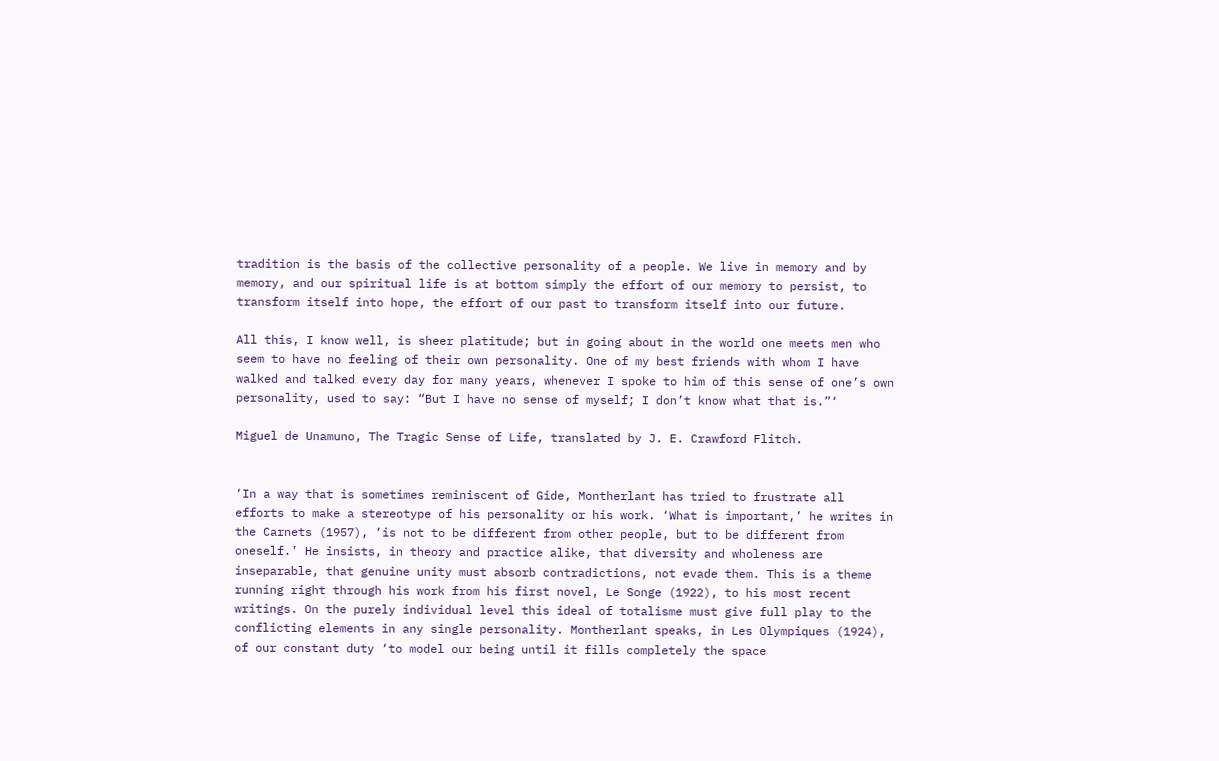tradition is the basis of the collective personality of a people. We live in memory and by memory, and our spiritual life is at bottom simply the effort of our memory to persist, to transform itself into hope, the effort of our past to transform itself into our future.

All this, I know well, is sheer platitude; but in going about in the world one meets men who seem to have no feeling of their own personality. One of my best friends with whom I have walked and talked every day for many years, whenever I spoke to him of this sense of one’s own personality, used to say: “But I have no sense of myself; I don’t know what that is.”‘

Miguel de Unamuno, The Tragic Sense of Life, translated by J. E. Crawford Flitch.


‘In a way that is sometimes reminiscent of Gide, Montherlant has tried to frustrate all efforts to make a stereotype of his personality or his work. ‘What is important,’ he writes in the Carnets (1957), ‘is not to be different from other people, but to be different from oneself.’ He insists, in theory and practice alike, that diversity and wholeness are inseparable, that genuine unity must absorb contradictions, not evade them. This is a theme running right through his work from his first novel, Le Songe (1922), to his most recent writings. On the purely individual level this ideal of totalisme must give full play to the conflicting elements in any single personality. Montherlant speaks, in Les Olympiques (1924), of our constant duty ‘to model our being until it fills completely the space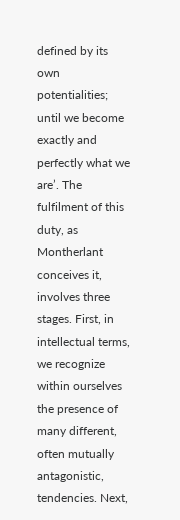defined by its own potentialities; until we become exactly and perfectly what we are’. The fulfilment of this duty, as Montherlant conceives it, involves three stages. First, in intellectual terms, we recognize within ourselves the presence of many different, often mutually antagonistic, tendencies. Next,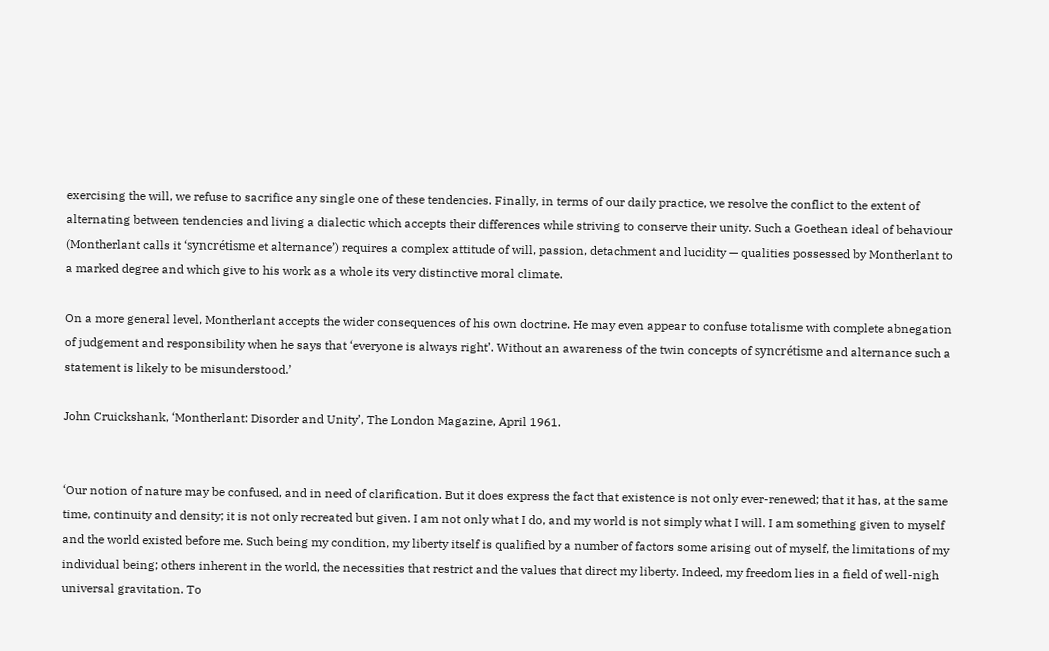exercising the will, we refuse to sacrifice any single one of these tendencies. Finally, in terms of our daily practice, we resolve the conflict to the extent of alternating between tendencies and living a dialectic which accepts their differences while striving to conserve their unity. Such a Goethean ideal of behaviour (Montherlant calls it ‘syncrétisme et alternance’) requires a complex attitude of will, passion, detachment and lucidity — qualities possessed by Montherlant to a marked degree and which give to his work as a whole its very distinctive moral climate.

On a more general level, Montherlant accepts the wider consequences of his own doctrine. He may even appear to confuse totalisme with complete abnegation of judgement and responsibility when he says that ‘everyone is always right’. Without an awareness of the twin concepts of syncrétisme and alternance such a statement is likely to be misunderstood.’

John Cruickshank, ‘Montherlant: Disorder and Unity’, The London Magazine, April 1961.


‘Our notion of nature may be confused, and in need of clarification. But it does express the fact that existence is not only ever-renewed; that it has, at the same time, continuity and density; it is not only recreated but given. I am not only what I do, and my world is not simply what I will. I am something given to myself and the world existed before me. Such being my condition, my liberty itself is qualified by a number of factors some arising out of myself, the limitations of my individual being; others inherent in the world, the necessities that restrict and the values that direct my liberty. Indeed, my freedom lies in a field of well-nigh universal gravitation. To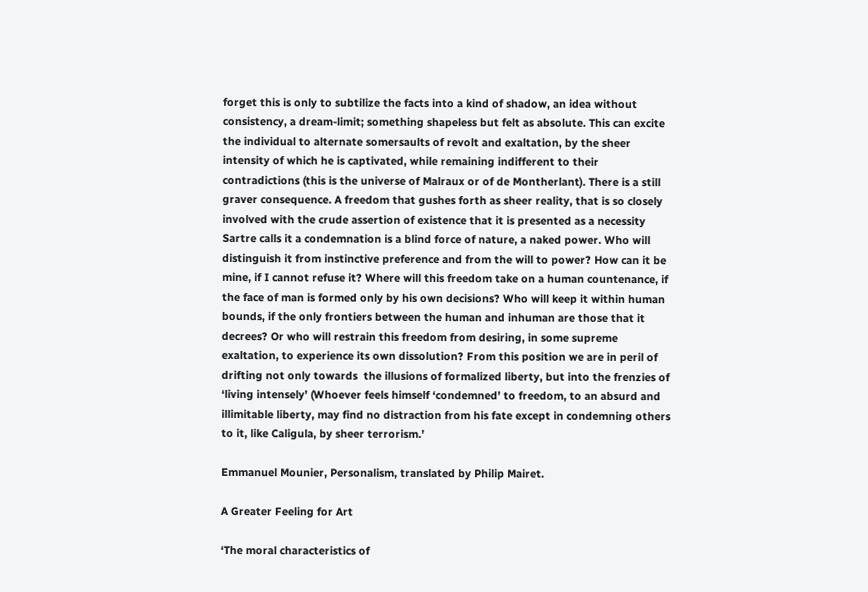forget this is only to subtilize the facts into a kind of shadow, an idea without consistency, a dream-limit; something shapeless but felt as absolute. This can excite the individual to alternate somersaults of revolt and exaltation, by the sheer intensity of which he is captivated, while remaining indifferent to their contradictions (this is the universe of Malraux or of de Montherlant). There is a still graver consequence. A freedom that gushes forth as sheer reality, that is so closely involved with the crude assertion of existence that it is presented as a necessity Sartre calls it a condemnation is a blind force of nature, a naked power. Who will distinguish it from instinctive preference and from the will to power? How can it be mine, if I cannot refuse it? Where will this freedom take on a human countenance, if the face of man is formed only by his own decisions? Who will keep it within human bounds, if the only frontiers between the human and inhuman are those that it decrees? Or who will restrain this freedom from desiring, in some supreme exaltation, to experience its own dissolution? From this position we are in peril of drifting not only towards  the illusions of formalized liberty, but into the frenzies of ‘living intensely’ (Whoever feels himself ‘condemned’ to freedom, to an absurd and illimitable liberty, may find no distraction from his fate except in condemning others to it, like Caligula, by sheer terrorism.’

Emmanuel Mounier, Personalism, translated by Philip Mairet.

A Greater Feeling for Art

‘The moral characteristics of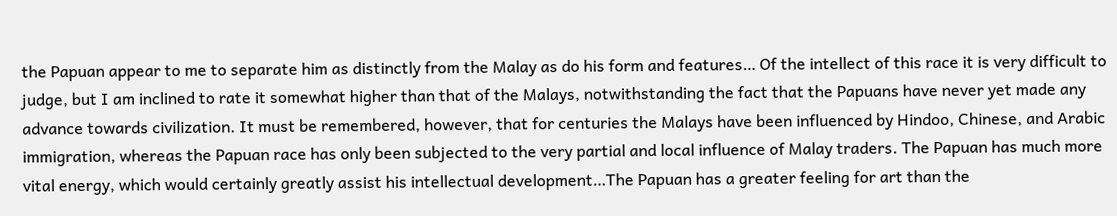the Papuan appear to me to separate him as distinctly from the Malay as do his form and features… Of the intellect of this race it is very difficult to judge, but I am inclined to rate it somewhat higher than that of the Malays, notwithstanding the fact that the Papuans have never yet made any advance towards civilization. It must be remembered, however, that for centuries the Malays have been influenced by Hindoo, Chinese, and Arabic immigration, whereas the Papuan race has only been subjected to the very partial and local influence of Malay traders. The Papuan has much more vital energy, which would certainly greatly assist his intellectual development…The Papuan has a greater feeling for art than the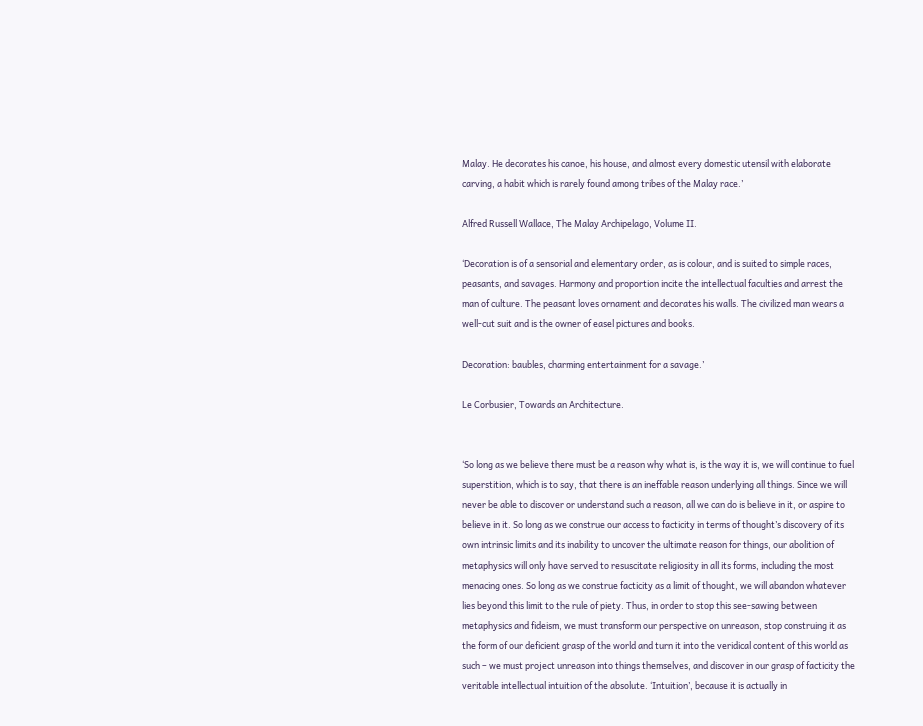Malay. He decorates his canoe, his house, and almost every domestic utensil with elaborate carving, a habit which is rarely found among tribes of the Malay race.’

Alfred Russell Wallace, The Malay Archipelago, Volume II.

‘Decoration is of a sensorial and elementary order, as is colour, and is suited to simple races, peasants, and savages. Harmony and proportion incite the intellectual faculties and arrest the man of culture. The peasant loves ornament and decorates his walls. The civilized man wears a well-cut suit and is the owner of easel pictures and books.

Decoration: baubles, charming entertainment for a savage.’

Le Corbusier, Towards an Architecture.


‘So long as we believe there must be a reason why what is, is the way it is, we will continue to fuel superstition, which is to say, that there is an ineffable reason underlying all things. Since we will never be able to discover or understand such a reason, all we can do is believe in it, or aspire to believe in it. So long as we construe our access to facticity in terms of thought’s discovery of its own intrinsic limits and its inability to uncover the ultimate reason for things, our abolition of metaphysics will only have served to resuscitate religiosity in all its forms, including the most menacing ones. So long as we construe facticity as a limit of thought, we will abandon whatever lies beyond this limit to the rule of piety. Thus, in order to stop this see-sawing between metaphysics and fideism, we must transform our perspective on unreason, stop construing it as the form of our deficient grasp of the world and turn it into the veridical content of this world as such – we must project unreason into things themselves, and discover in our grasp of facticity the veritable intellectual intuition of the absolute. ‘Intuition’, because it is actually in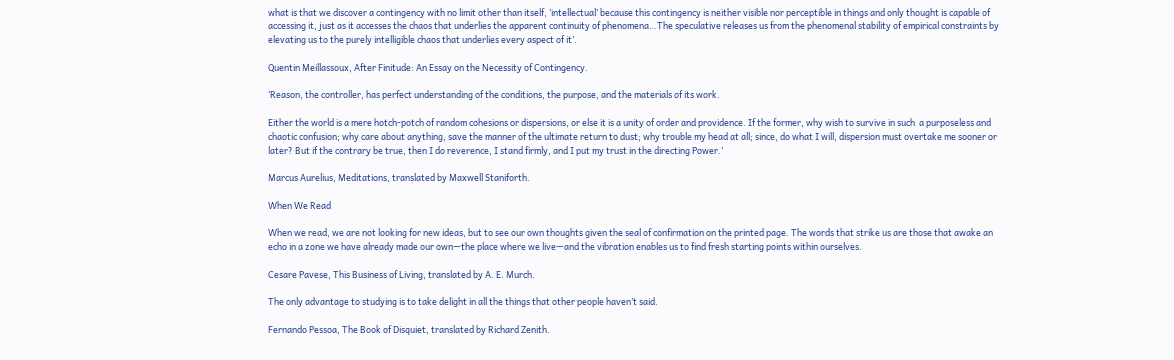what is that we discover a contingency with no limit other than itself, ‘intellectual’ because this contingency is neither visible nor perceptible in things and only thought is capable of accessing it, just as it accesses the chaos that underlies the apparent continuity of phenomena…The speculative releases us from the phenomenal stability of empirical constraints by elevating us to the purely intelligible chaos that underlies every aspect of it’.

Quentin Meillassoux, After Finitude: An Essay on the Necessity of Contingency.

‘Reason, the controller, has perfect understanding of the conditions, the purpose, and the materials of its work.

Either the world is a mere hotch-potch of random cohesions or dispersions, or else it is a unity of order and providence. If the former, why wish to survive in such  a purposeless and chaotic confusion; why care about anything, save the manner of the ultimate return to dust; why trouble my head at all; since, do what I will, dispersion must overtake me sooner or later? But if the contrary be true, then I do reverence, I stand firmly, and I put my trust in the directing Power.’

Marcus Aurelius, Meditations, translated by Maxwell Staniforth.

When We Read

When we read, we are not looking for new ideas, but to see our own thoughts given the seal of confirmation on the printed page. The words that strike us are those that awake an echo in a zone we have already made our own—the place where we live—and the vibration enables us to find fresh starting points within ourselves.

Cesare Pavese, This Business of Living, translated by A. E. Murch.

The only advantage to studying is to take delight in all the things that other people haven’t said.

Fernando Pessoa, The Book of Disquiet, translated by Richard Zenith.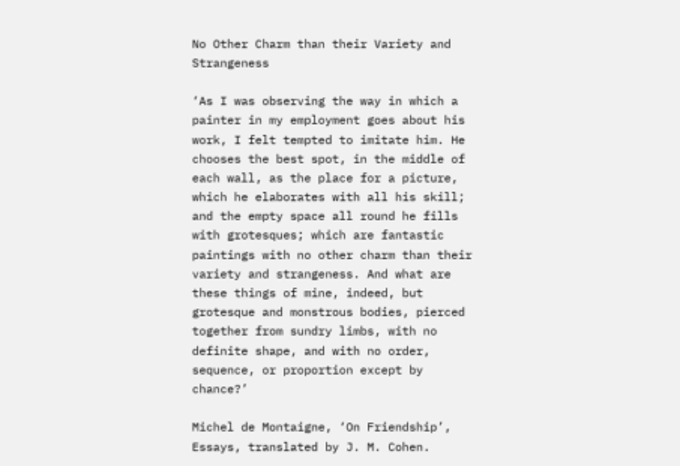No Other Charm than their Variety and Strangeness

‘As I was observing the way in which a painter in my employment goes about his work, I felt tempted to imitate him. He chooses the best spot, in the middle of each wall, as the place for a picture, which he elaborates with all his skill; and the empty space all round he fills with grotesques; which are fantastic paintings with no other charm than their variety and strangeness. And what are these things of mine, indeed, but grotesque and monstrous bodies, pierced together from sundry limbs, with no definite shape, and with no order, sequence, or proportion except by chance?’

Michel de Montaigne, ‘On Friendship’, Essays, translated by J. M. Cohen.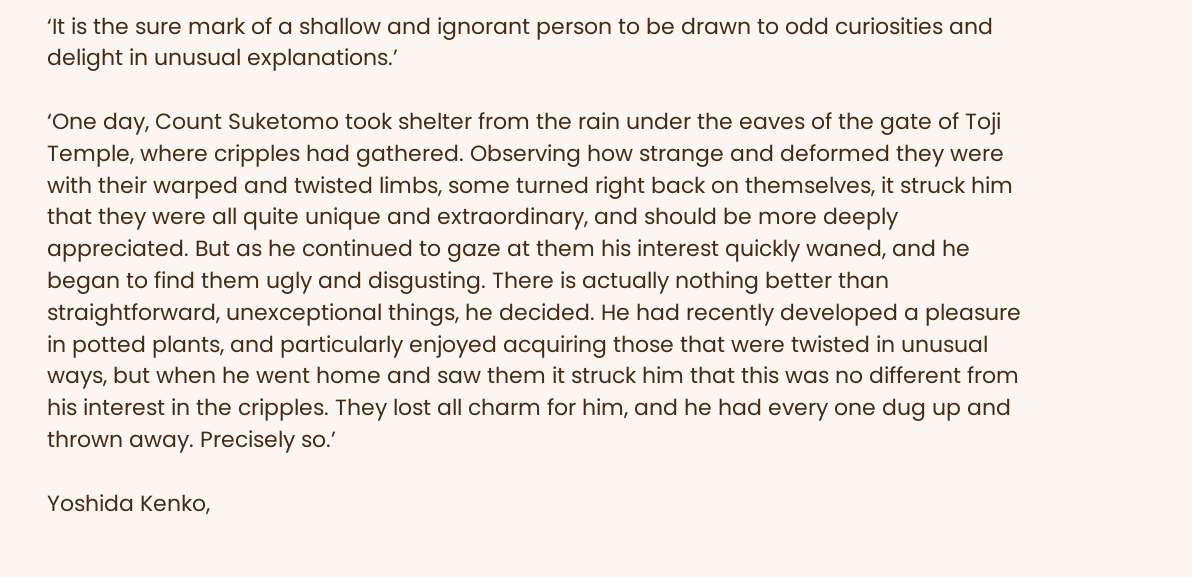‘It is the sure mark of a shallow and ignorant person to be drawn to odd curiosities and delight in unusual explanations.’

‘One day, Count Suketomo took shelter from the rain under the eaves of the gate of Toji Temple, where cripples had gathered. Observing how strange and deformed they were with their warped and twisted limbs, some turned right back on themselves, it struck him that they were all quite unique and extraordinary, and should be more deeply appreciated. But as he continued to gaze at them his interest quickly waned, and he began to find them ugly and disgusting. There is actually nothing better than straightforward, unexceptional things, he decided. He had recently developed a pleasure in potted plants, and particularly enjoyed acquiring those that were twisted in unusual ways, but when he went home and saw them it struck him that this was no different from his interest in the cripples. They lost all charm for him, and he had every one dug up and thrown away. Precisely so.’

Yoshida Kenko,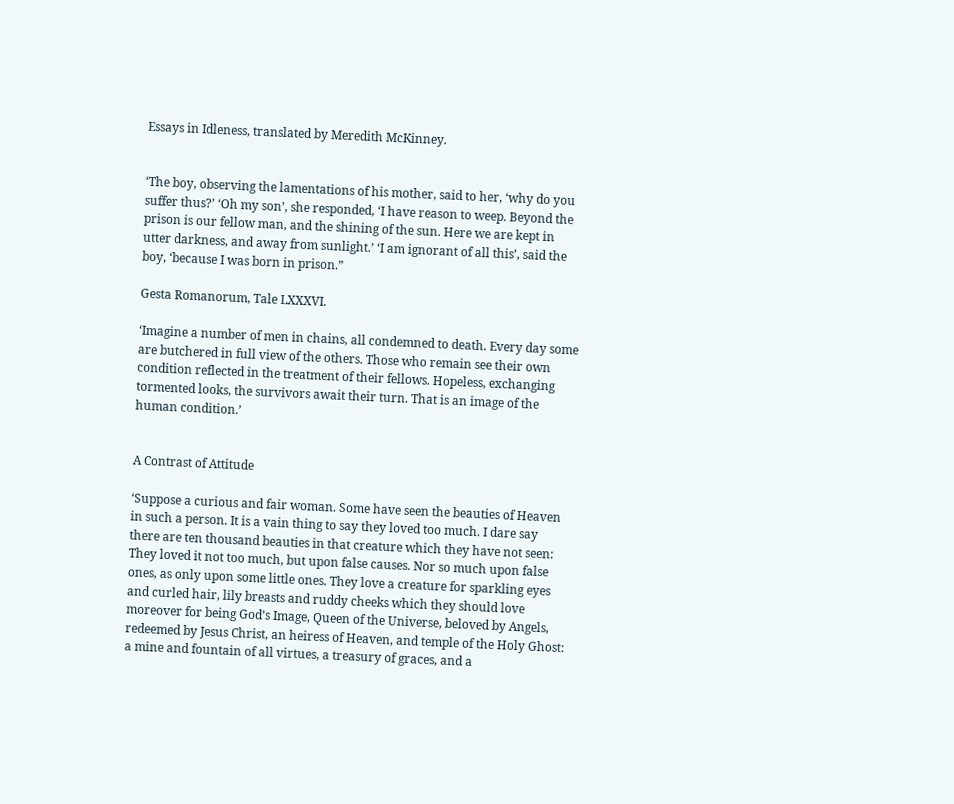Essays in Idleness, translated by Meredith McKinney.


‘The boy, observing the lamentations of his mother, said to her, ‘why do you suffer thus?’ ‘Oh my son’, she responded, ‘I have reason to weep. Beyond the prison is our fellow man, and the shining of the sun. Here we are kept in utter darkness, and away from sunlight.’ ‘I am ignorant of all this’, said the boy, ‘because I was born in prison.”

Gesta Romanorum, Tale LXXXVI.

‘Imagine a number of men in chains, all condemned to death. Every day some are butchered in full view of the others. Those who remain see their own condition reflected in the treatment of their fellows. Hopeless, exchanging tormented looks, the survivors await their turn. That is an image of the human condition.’


A Contrast of Attitude

‘Suppose a curious and fair woman. Some have seen the beauties of Heaven in such a person. It is a vain thing to say they loved too much. I dare say there are ten thousand beauties in that creature which they have not seen: They loved it not too much, but upon false causes. Nor so much upon false ones, as only upon some little ones. They love a creature for sparkling eyes and curled hair, lily breasts and ruddy cheeks which they should love moreover for being God’s Image, Queen of the Universe, beloved by Angels, redeemed by Jesus Christ, an heiress of Heaven, and temple of the Holy Ghost: a mine and fountain of all virtues, a treasury of graces, and a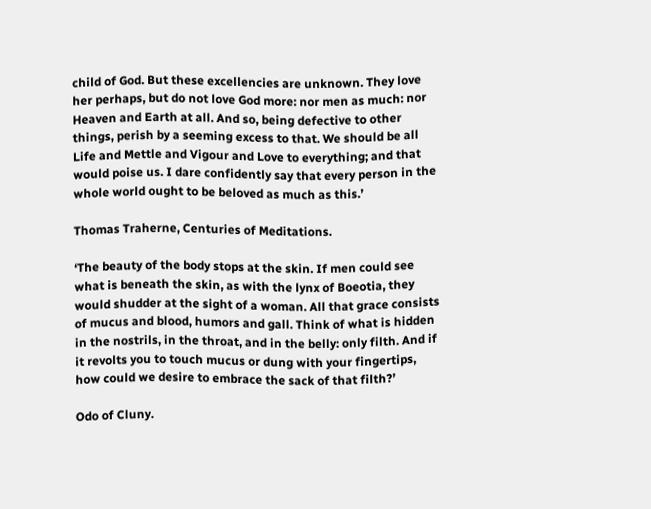child of God. But these excellencies are unknown. They love her perhaps, but do not love God more: nor men as much: nor Heaven and Earth at all. And so, being defective to other things, perish by a seeming excess to that. We should be all Life and Mettle and Vigour and Love to everything; and that would poise us. I dare confidently say that every person in the whole world ought to be beloved as much as this.’

Thomas Traherne, Centuries of Meditations.

‘The beauty of the body stops at the skin. If men could see what is beneath the skin, as with the lynx of Boeotia, they would shudder at the sight of a woman. All that grace consists of mucus and blood, humors and gall. Think of what is hidden in the nostrils, in the throat, and in the belly: only filth. And if it revolts you to touch mucus or dung with your fingertips, how could we desire to embrace the sack of that filth?’

Odo of Cluny.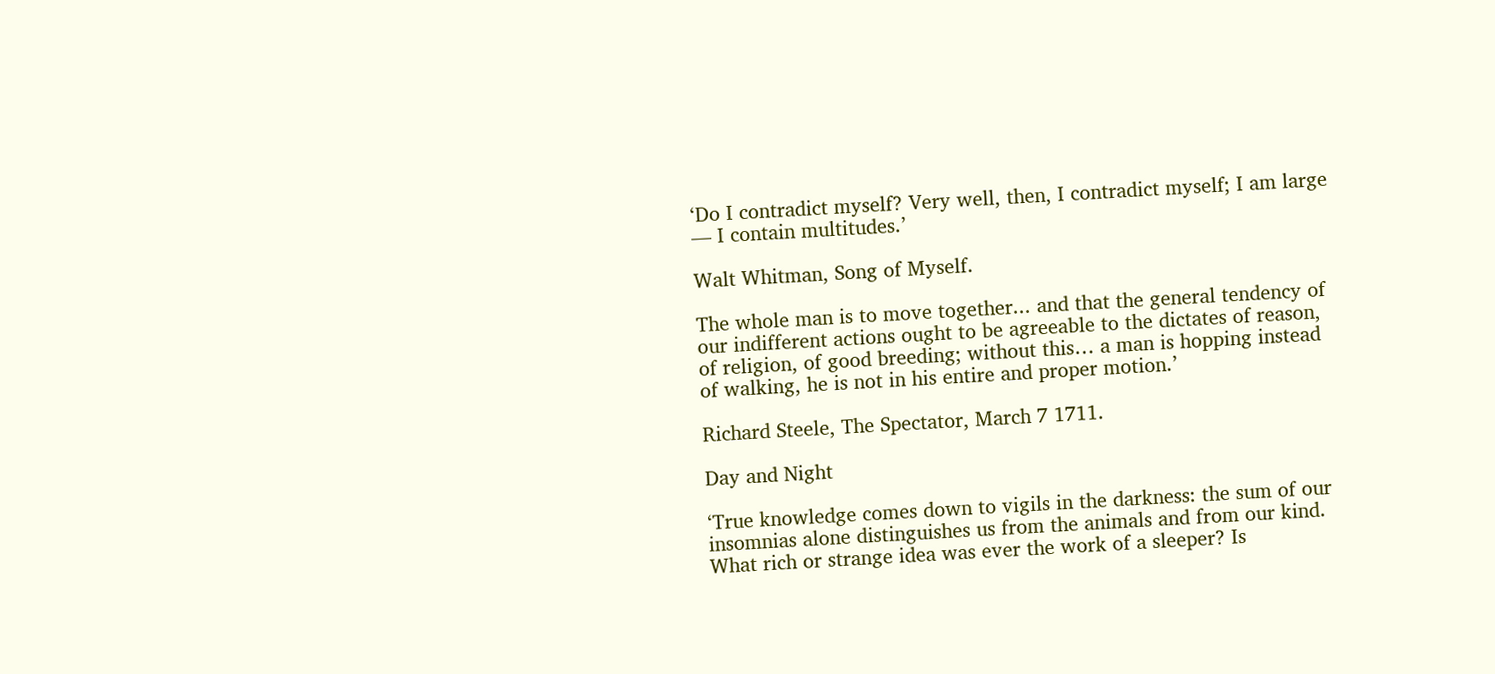‘Do I contradict myself? Very well, then, I contradict myself; I am large — I contain multitudes.’

Walt Whitman, Song of Myself.

The whole man is to move together... and that the general tendency of our indifferent actions ought to be agreeable to the dictates of reason, of religion, of good breeding; without this… a man is hopping instead of walking, he is not in his entire and proper motion.’

Richard Steele, The Spectator, March 7 1711.

Day and Night

‘True knowledge comes down to vigils in the darkness: the sum of our insomnias alone distinguishes us from the animals and from our kind. What rich or strange idea was ever the work of a sleeper? Is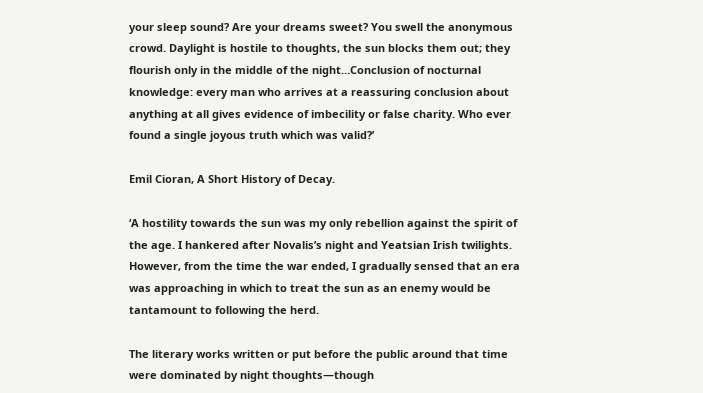your sleep sound? Are your dreams sweet? You swell the anonymous crowd. Daylight is hostile to thoughts, the sun blocks them out; they flourish only in the middle of the night…Conclusion of nocturnal knowledge: every man who arrives at a reassuring conclusion about anything at all gives evidence of imbecility or false charity. Who ever found a single joyous truth which was valid?’

Emil Cioran, A Short History of Decay.

‘A hostility towards the sun was my only rebellion against the spirit of the age. I hankered after Novalis’s night and Yeatsian Irish twilights. However, from the time the war ended, I gradually sensed that an era was approaching in which to treat the sun as an enemy would be tantamount to following the herd.

The literary works written or put before the public around that time were dominated by night thoughts—though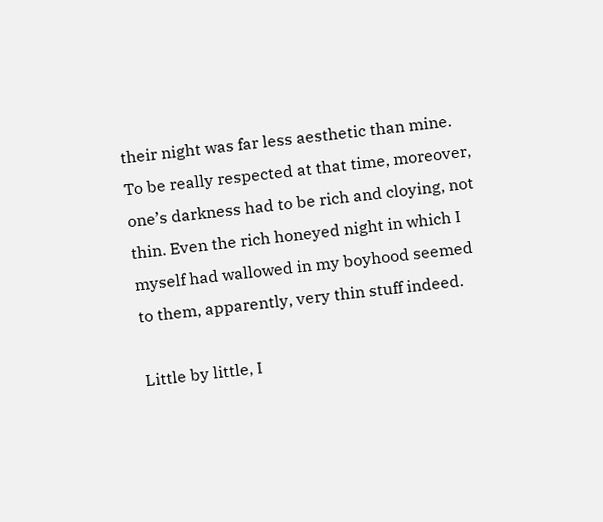their night was far less aesthetic than mine. To be really respected at that time, moreover, one’s darkness had to be rich and cloying, not thin. Even the rich honeyed night in which I myself had wallowed in my boyhood seemed to them, apparently, very thin stuff indeed.

Little by little, I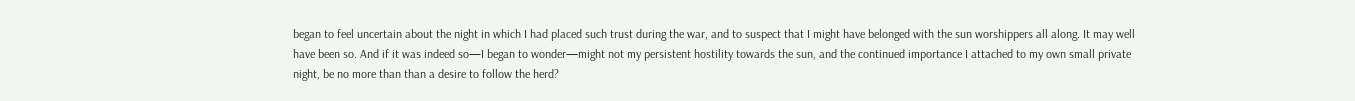began to feel uncertain about the night in which I had placed such trust during the war, and to suspect that I might have belonged with the sun worshippers all along. It may well have been so. And if it was indeed so—I began to wonder—might not my persistent hostility towards the sun, and the continued importance I attached to my own small private night, be no more than than a desire to follow the herd?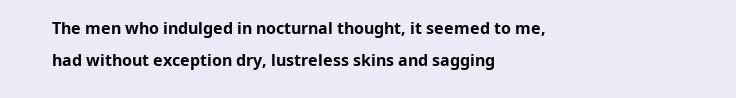The men who indulged in nocturnal thought, it seemed to me, had without exception dry, lustreless skins and sagging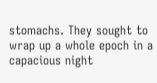stomachs. They sought to wrap up a whole epoch in a capacious night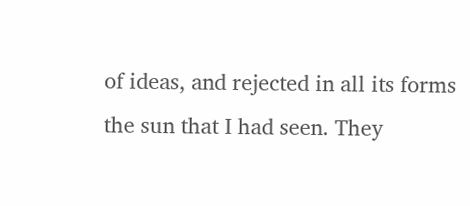of ideas, and rejected in all its forms the sun that I had seen. They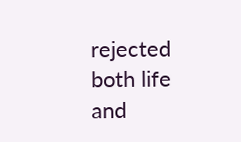rejected both life and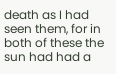death as I had seen them, for in both of these the sun had had a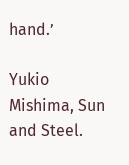hand.’

Yukio Mishima, Sun and Steel.